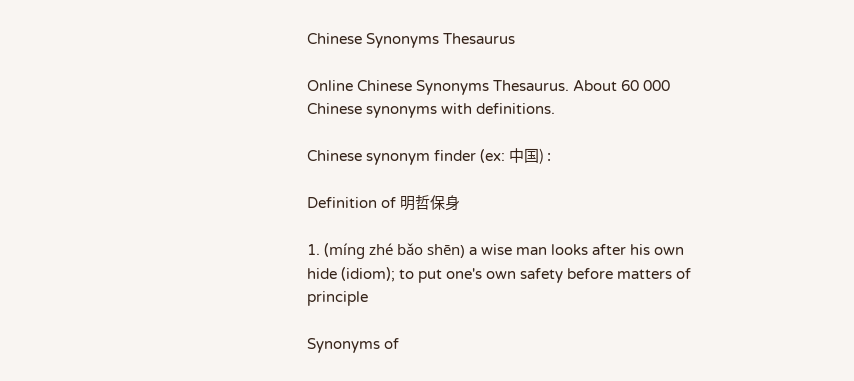Chinese Synonyms Thesaurus

Online Chinese Synonyms Thesaurus. About 60 000 Chinese synonyms with definitions.

Chinese synonym finder (ex: 中国) :

Definition of 明哲保身

1. (míng zhé bǎo shēn) a wise man looks after his own hide (idiom); to put one's own safety before matters of principle

Synonyms of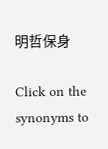明哲保身

Click on the synonyms to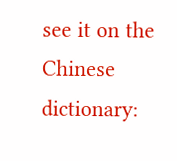see it on the Chinese dictionary: